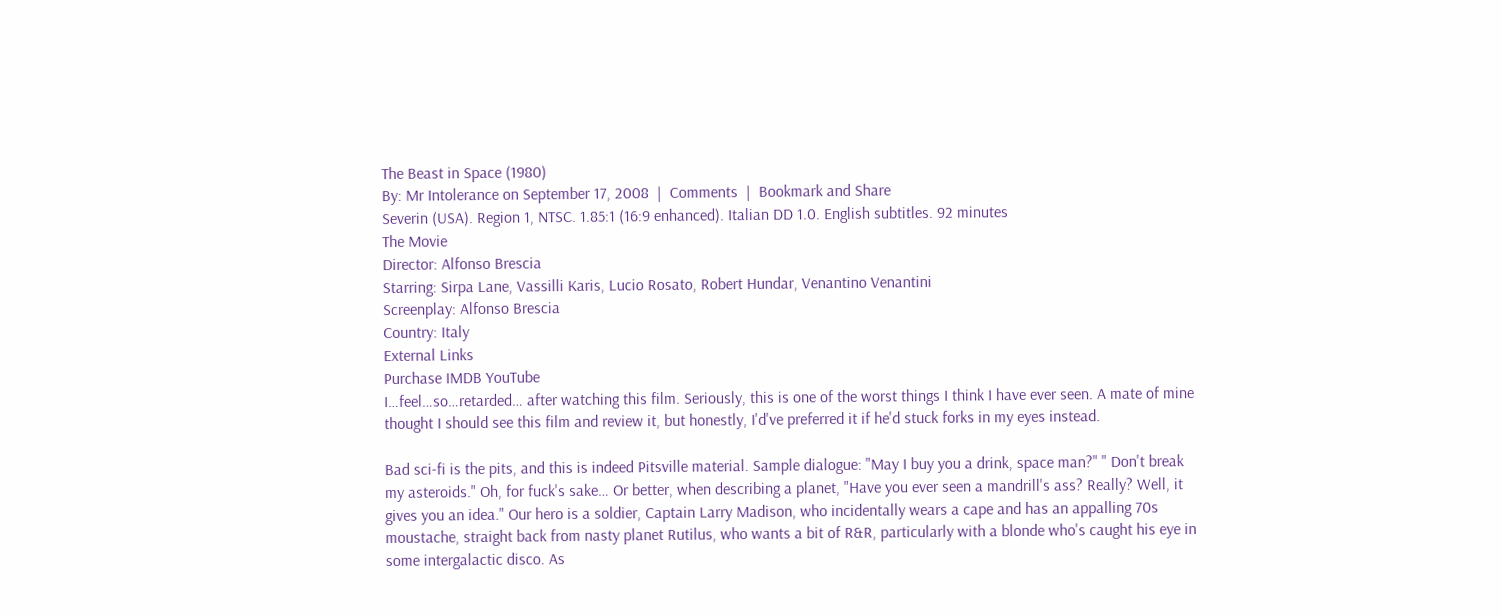The Beast in Space (1980)
By: Mr Intolerance on September 17, 2008  |  Comments  |  Bookmark and Share
Severin (USA). Region 1, NTSC. 1.85:1 (16:9 enhanced). Italian DD 1.0. English subtitles. 92 minutes
The Movie
Director: Alfonso Brescia
Starring: Sirpa Lane, Vassilli Karis, Lucio Rosato, Robert Hundar, Venantino Venantini
Screenplay: Alfonso Brescia
Country: Italy
External Links
Purchase IMDB YouTube
I…feel…so…retarded… after watching this film. Seriously, this is one of the worst things I think I have ever seen. A mate of mine thought I should see this film and review it, but honestly, I'd've preferred it if he'd stuck forks in my eyes instead.

Bad sci-fi is the pits, and this is indeed Pitsville material. Sample dialogue: "May I buy you a drink, space man?" " Don't break my asteroids." Oh, for fuck's sake… Or better, when describing a planet, "Have you ever seen a mandrill's ass? Really? Well, it gives you an idea." Our hero is a soldier, Captain Larry Madison, who incidentally wears a cape and has an appalling 70s moustache, straight back from nasty planet Rutilus, who wants a bit of R&R, particularly with a blonde who's caught his eye in some intergalactic disco. As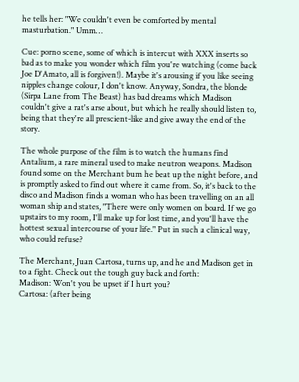he tells her: "We couldn't even be comforted by mental masturbation." Umm…

Cue: porno scene, some of which is intercut with XXX inserts so bad as to make you wonder which film you're watching (come back Joe D'Amato, all is forgiven!). Maybe it's arousing if you like seeing nipples change colour, I don't know. Anyway, Sondra, the blonde (Sirpa Lane from The Beast) has bad dreams which Madison couldn't give a rat's arse about, but which he really should listen to, being that they're all prescient-like and give away the end of the story.

The whole purpose of the film is to watch the humans find Antalium, a rare mineral used to make neutron weapons. Madison found some on the Merchant bum he beat up the night before, and is promptly asked to find out where it came from. So, it's back to the disco and Madison finds a woman who has been travelling on an all woman ship and states, "There were only women on board. If we go upstairs to my room, I'll make up for lost time, and you'll have the hottest sexual intercourse of your life." Put in such a clinical way, who could refuse?

The Merchant, Juan Cartosa, turns up, and he and Madison get in to a fight. Check out the tough guy back and forth:
Madison: Won't you be upset if I hurt you?
Cartosa: (after being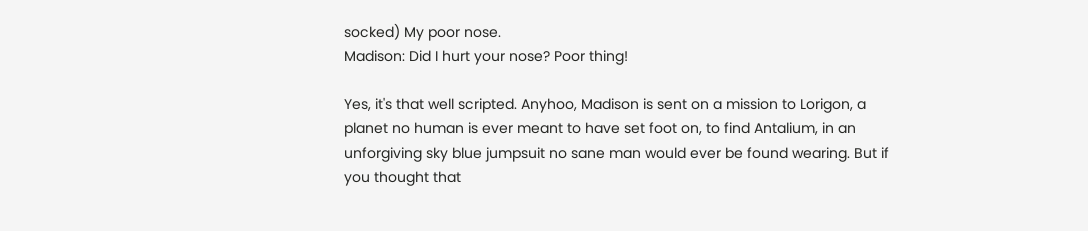socked) My poor nose.
Madison: Did I hurt your nose? Poor thing!

Yes, it's that well scripted. Anyhoo, Madison is sent on a mission to Lorigon, a planet no human is ever meant to have set foot on, to find Antalium, in an unforgiving sky blue jumpsuit no sane man would ever be found wearing. But if you thought that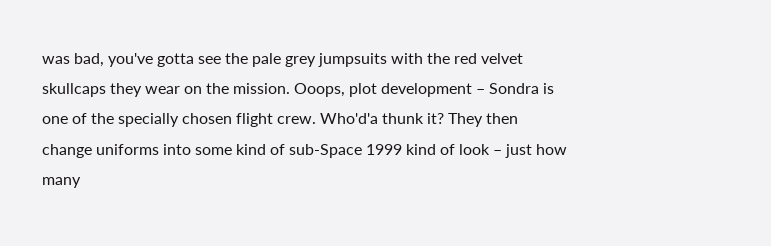was bad, you've gotta see the pale grey jumpsuits with the red velvet skullcaps they wear on the mission. Ooops, plot development – Sondra is one of the specially chosen flight crew. Who'd'a thunk it? They then change uniforms into some kind of sub-Space 1999 kind of look – just how many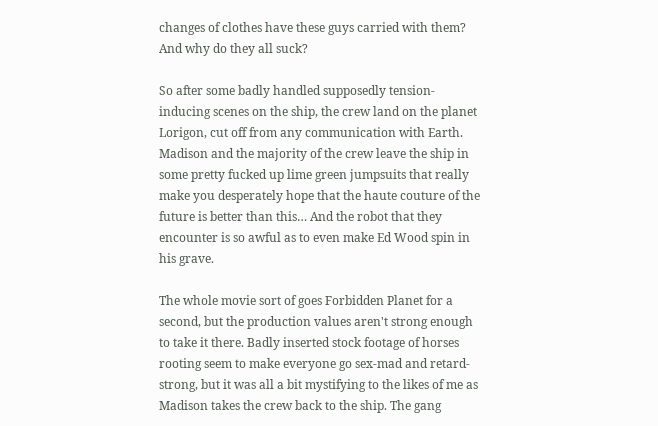changes of clothes have these guys carried with them? And why do they all suck?

So after some badly handled supposedly tension-inducing scenes on the ship, the crew land on the planet Lorigon, cut off from any communication with Earth. Madison and the majority of the crew leave the ship in some pretty fucked up lime green jumpsuits that really make you desperately hope that the haute couture of the future is better than this… And the robot that they encounter is so awful as to even make Ed Wood spin in his grave.

The whole movie sort of goes Forbidden Planet for a second, but the production values aren't strong enough to take it there. Badly inserted stock footage of horses rooting seem to make everyone go sex-mad and retard-strong, but it was all a bit mystifying to the likes of me as Madison takes the crew back to the ship. The gang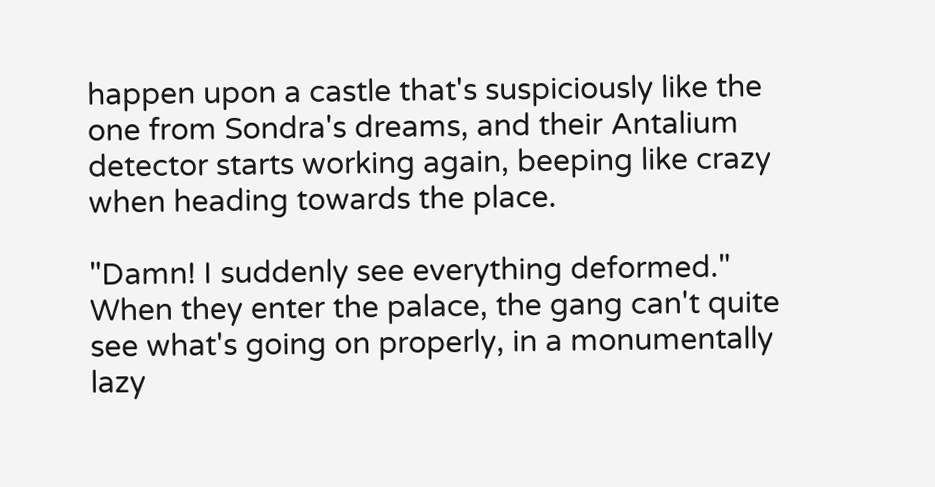happen upon a castle that's suspiciously like the one from Sondra's dreams, and their Antalium detector starts working again, beeping like crazy when heading towards the place.

"Damn! I suddenly see everything deformed." When they enter the palace, the gang can't quite see what's going on properly, in a monumentally lazy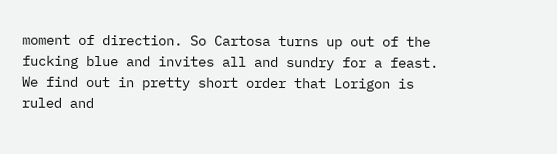moment of direction. So Cartosa turns up out of the fucking blue and invites all and sundry for a feast. We find out in pretty short order that Lorigon is ruled and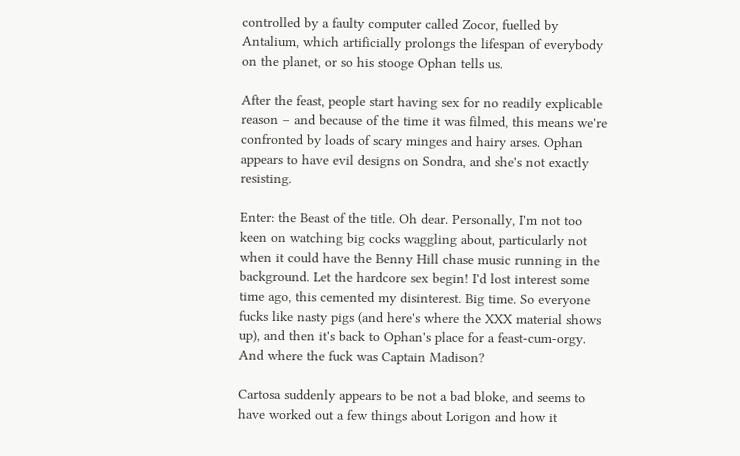controlled by a faulty computer called Zocor, fuelled by Antalium, which artificially prolongs the lifespan of everybody on the planet, or so his stooge Ophan tells us.

After the feast, people start having sex for no readily explicable reason – and because of the time it was filmed, this means we're confronted by loads of scary minges and hairy arses. Ophan appears to have evil designs on Sondra, and she's not exactly resisting.

Enter: the Beast of the title. Oh dear. Personally, I'm not too keen on watching big cocks waggling about, particularly not when it could have the Benny Hill chase music running in the background. Let the hardcore sex begin! I'd lost interest some time ago, this cemented my disinterest. Big time. So everyone fucks like nasty pigs (and here's where the XXX material shows up), and then it's back to Ophan's place for a feast-cum-orgy. And where the fuck was Captain Madison?

Cartosa suddenly appears to be not a bad bloke, and seems to have worked out a few things about Lorigon and how it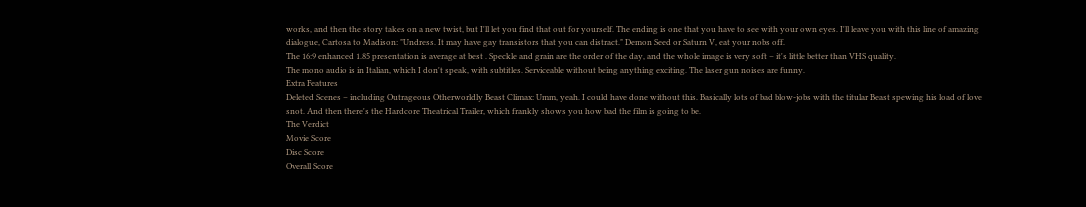works, and then the story takes on a new twist, but I'll let you find that out for yourself. The ending is one that you have to see with your own eyes. I'll leave you with this line of amazing dialogue, Cartosa to Madison: "Undress. It may have gay transistors that you can distract." Demon Seed or Saturn V, eat your nobs off.
The 16:9 enhanced 1.85 presentation is average at best . Speckle and grain are the order of the day, and the whole image is very soft – it's little better than VHS quality.
The mono audio is in Italian, which I don't speak, with subtitles. Serviceable without being anything exciting. The laser gun noises are funny.
Extra Features
Deleted Scenes – including Outrageous Otherworldly Beast Climax: Umm, yeah. I could have done without this. Basically lots of bad blow-jobs with the titular Beast spewing his load of love snot. And then there's the Hardcore Theatrical Trailer, which frankly shows you how bad the film is going to be.
The Verdict
Movie Score
Disc Score
Overall Score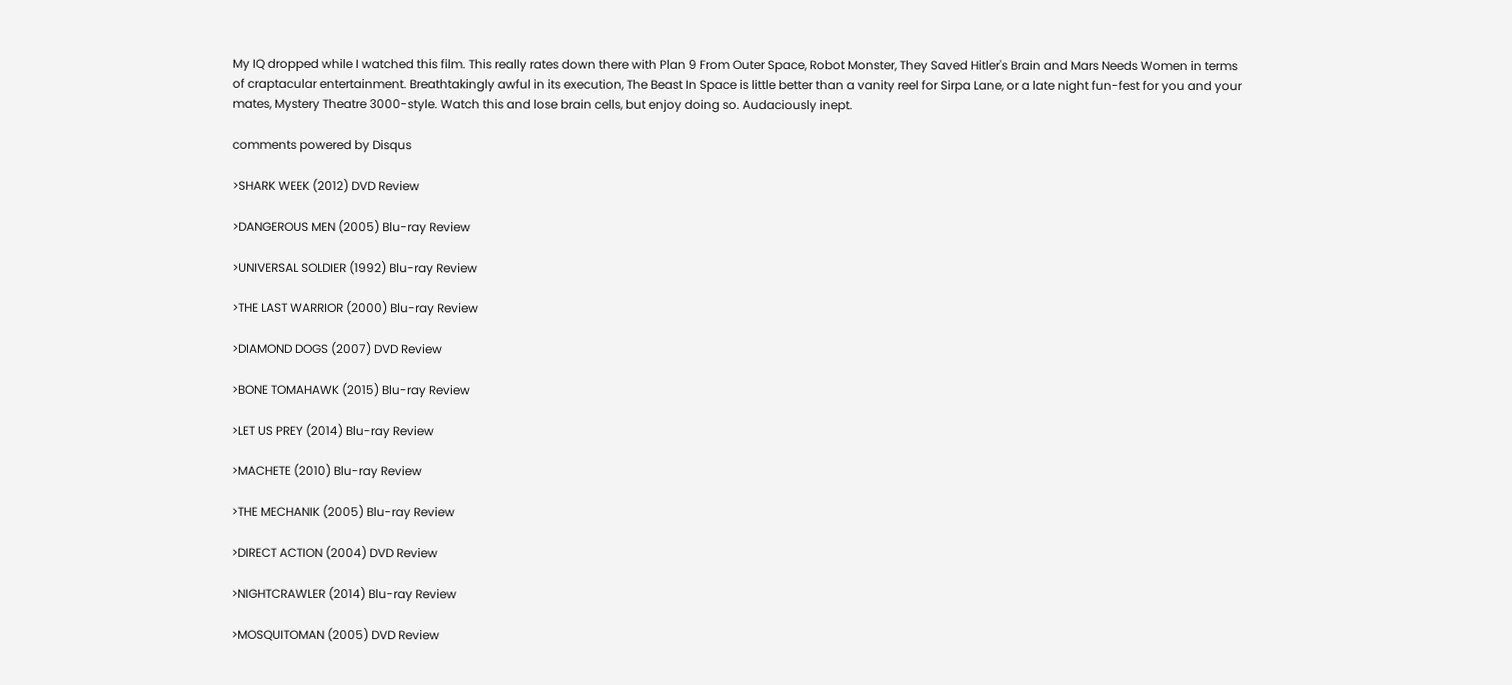My IQ dropped while I watched this film. This really rates down there with Plan 9 From Outer Space, Robot Monster, They Saved Hitler's Brain and Mars Needs Women in terms of craptacular entertainment. Breathtakingly awful in its execution, The Beast In Space is little better than a vanity reel for Sirpa Lane, or a late night fun-fest for you and your mates, Mystery Theatre 3000-style. Watch this and lose brain cells, but enjoy doing so. Audaciously inept.

comments powered by Disqus

>SHARK WEEK (2012) DVD Review

>DANGEROUS MEN (2005) Blu-ray Review

>UNIVERSAL SOLDIER (1992) Blu-ray Review

>THE LAST WARRIOR (2000) Blu-ray Review

>DIAMOND DOGS (2007) DVD Review

>BONE TOMAHAWK (2015) Blu-ray Review

>LET US PREY (2014) Blu-ray Review

>MACHETE (2010) Blu-ray Review

>THE MECHANIK (2005) Blu-ray Review

>DIRECT ACTION (2004) DVD Review

>NIGHTCRAWLER (2014) Blu-ray Review

>MOSQUITOMAN (2005) DVD Review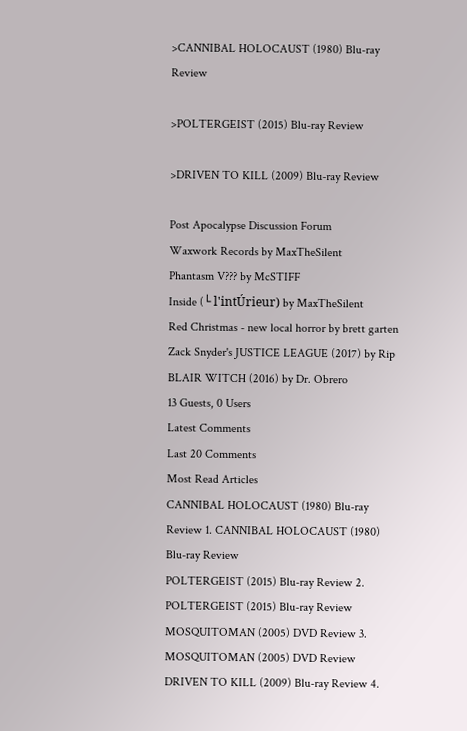>CANNIBAL HOLOCAUST (1980) Blu-ray Review

>POLTERGEIST (2015) Blu-ray Review

>DRIVEN TO KILL (2009) Blu-ray Review

Post Apocalypse Discussion Forum
Waxwork Records by MaxTheSilent
Phantasm V??? by McSTIFF
Inside (└ l'intÚrieur) by MaxTheSilent
Red Christmas - new local horror by brett garten
Zack Snyder's JUSTICE LEAGUE (2017) by Rip
BLAIR WITCH (2016) by Dr. Obrero
13 Guests, 0 Users
Latest Comments
Last 20 Comments
Most Read Articles
CANNIBAL HOLOCAUST (1980) Blu-ray Review 1. CANNIBAL HOLOCAUST (1980) Blu-ray Review
POLTERGEIST (2015) Blu-ray Review 2. POLTERGEIST (2015) Blu-ray Review
MOSQUITOMAN (2005) DVD Review 3. MOSQUITOMAN (2005) DVD Review
DRIVEN TO KILL (2009) Blu-ray Review 4.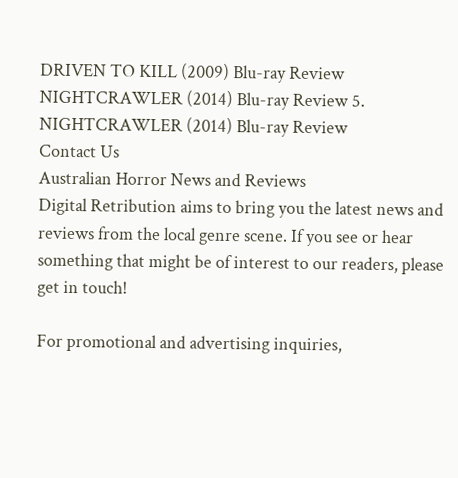DRIVEN TO KILL (2009) Blu-ray Review
NIGHTCRAWLER (2014) Blu-ray Review 5. NIGHTCRAWLER (2014) Blu-ray Review
Contact Us
Australian Horror News and Reviews
Digital Retribution aims to bring you the latest news and reviews from the local genre scene. If you see or hear something that might be of interest to our readers, please get in touch!

For promotional and advertising inquiries,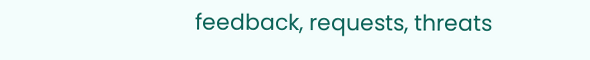feedback, requests, threats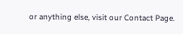or anything else, visit our Contact Page.